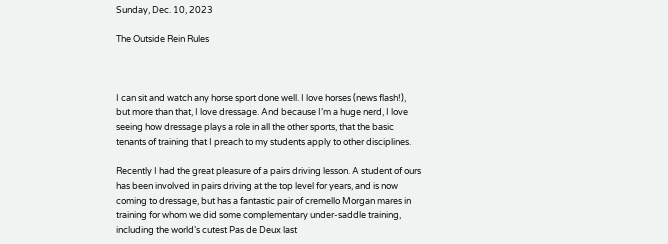Sunday, Dec. 10, 2023

The Outside Rein Rules



I can sit and watch any horse sport done well. I love horses (news flash!), but more than that, I love dressage. And because I’m a huge nerd, I love seeing how dressage plays a role in all the other sports, that the basic tenants of training that I preach to my students apply to other disciplines.

Recently I had the great pleasure of a pairs driving lesson. A student of ours has been involved in pairs driving at the top level for years, and is now coming to dressage, but has a fantastic pair of cremello Morgan mares in training for whom we did some complementary under-saddle training, including the world’s cutest Pas de Deux last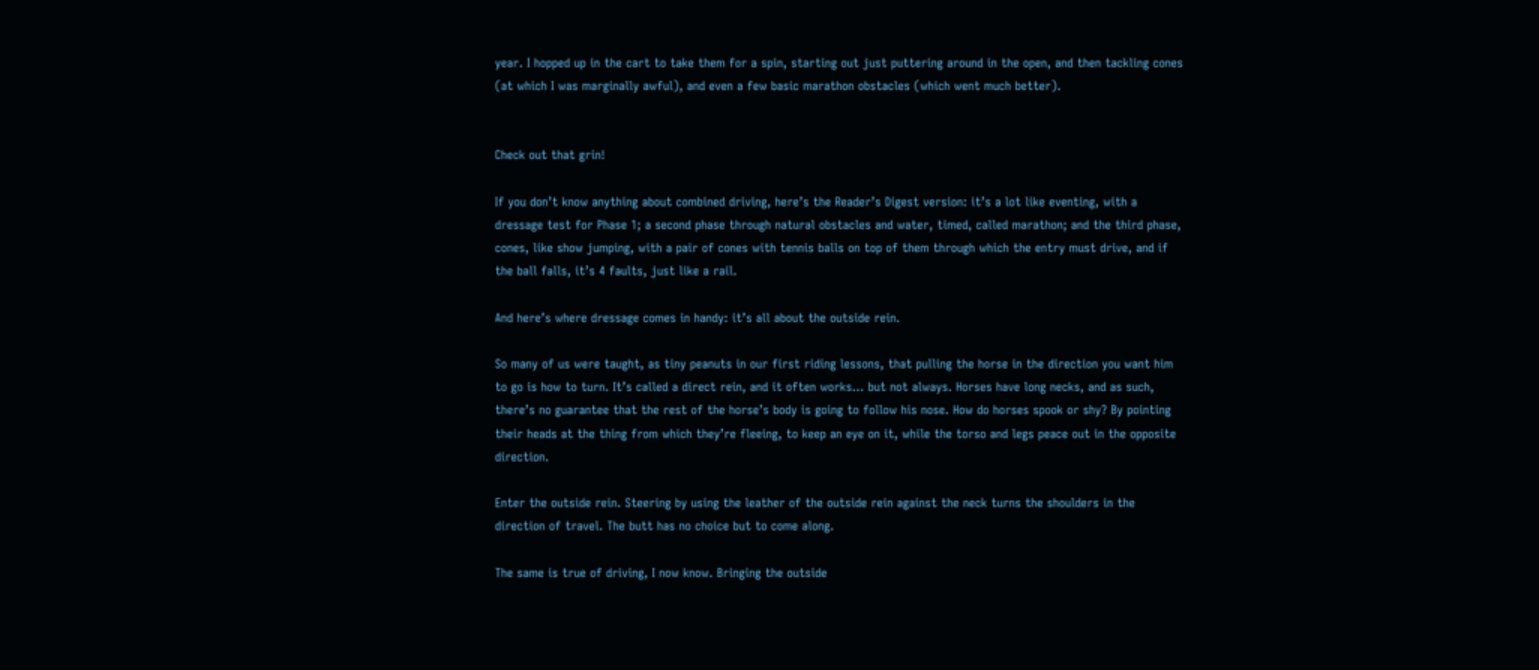year. I hopped up in the cart to take them for a spin, starting out just puttering around in the open, and then tackling cones (at which I was marginally awful), and even a few basic marathon obstacles (which went much better).


Check out that grin!

If you don’t know anything about combined driving, here’s the Reader’s Digest version: it’s a lot like eventing, with a dressage test for Phase 1; a second phase through natural obstacles and water, timed, called marathon; and the third phase, cones, like show jumping, with a pair of cones with tennis balls on top of them through which the entry must drive, and if the ball falls, it’s 4 faults, just like a rail.

And here’s where dressage comes in handy: it’s all about the outside rein.

So many of us were taught, as tiny peanuts in our first riding lessons, that pulling the horse in the direction you want him to go is how to turn. It’s called a direct rein, and it often works… but not always. Horses have long necks, and as such, there’s no guarantee that the rest of the horse’s body is going to follow his nose. How do horses spook or shy? By pointing their heads at the thing from which they’re fleeing, to keep an eye on it, while the torso and legs peace out in the opposite direction.

Enter the outside rein. Steering by using the leather of the outside rein against the neck turns the shoulders in the direction of travel. The butt has no choice but to come along.

The same is true of driving, I now know. Bringing the outside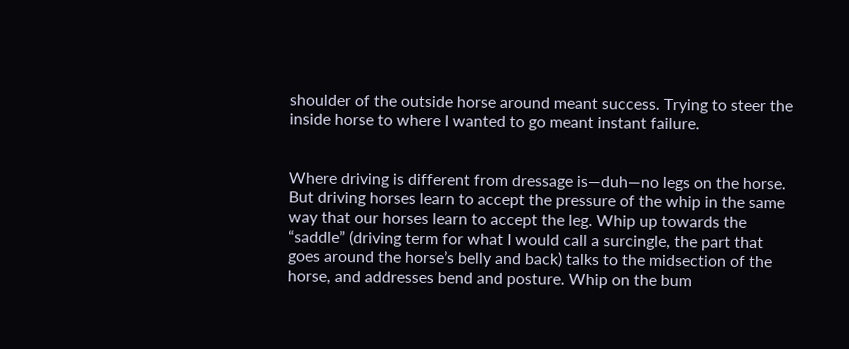shoulder of the outside horse around meant success. Trying to steer the inside horse to where I wanted to go meant instant failure.


Where driving is different from dressage is—duh—no legs on the horse. But driving horses learn to accept the pressure of the whip in the same way that our horses learn to accept the leg. Whip up towards the “saddle” (driving term for what I would call a surcingle, the part that goes around the horse’s belly and back) talks to the midsection of the horse, and addresses bend and posture. Whip on the bum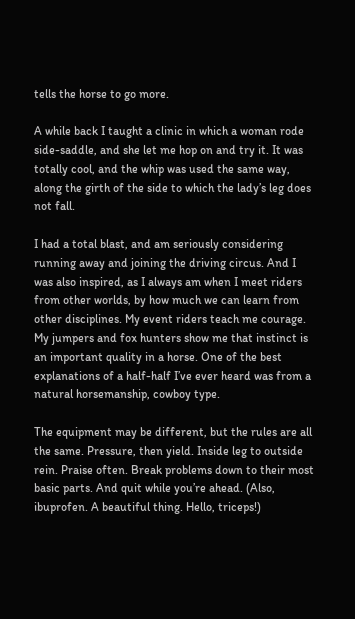tells the horse to go more.

A while back I taught a clinic in which a woman rode side-saddle, and she let me hop on and try it. It was totally cool, and the whip was used the same way, along the girth of the side to which the lady’s leg does not fall.

I had a total blast, and am seriously considering running away and joining the driving circus. And I was also inspired, as I always am when I meet riders from other worlds, by how much we can learn from other disciplines. My event riders teach me courage. My jumpers and fox hunters show me that instinct is an important quality in a horse. One of the best explanations of a half-half I’ve ever heard was from a natural horsemanship, cowboy type.

The equipment may be different, but the rules are all the same. Pressure, then yield. Inside leg to outside rein. Praise often. Break problems down to their most basic parts. And quit while you’re ahead. (Also, ibuprofen. A beautiful thing. Hello, triceps!)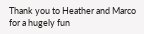Thank you to Heather and Marco for a hugely fun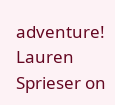adventure!
Lauren Sprieser on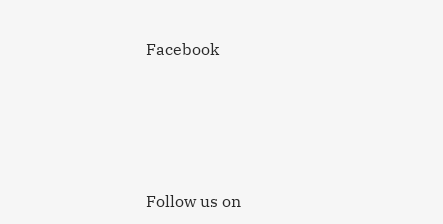Facebook




Follow us on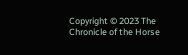Copyright © 2023 The Chronicle of the Horse